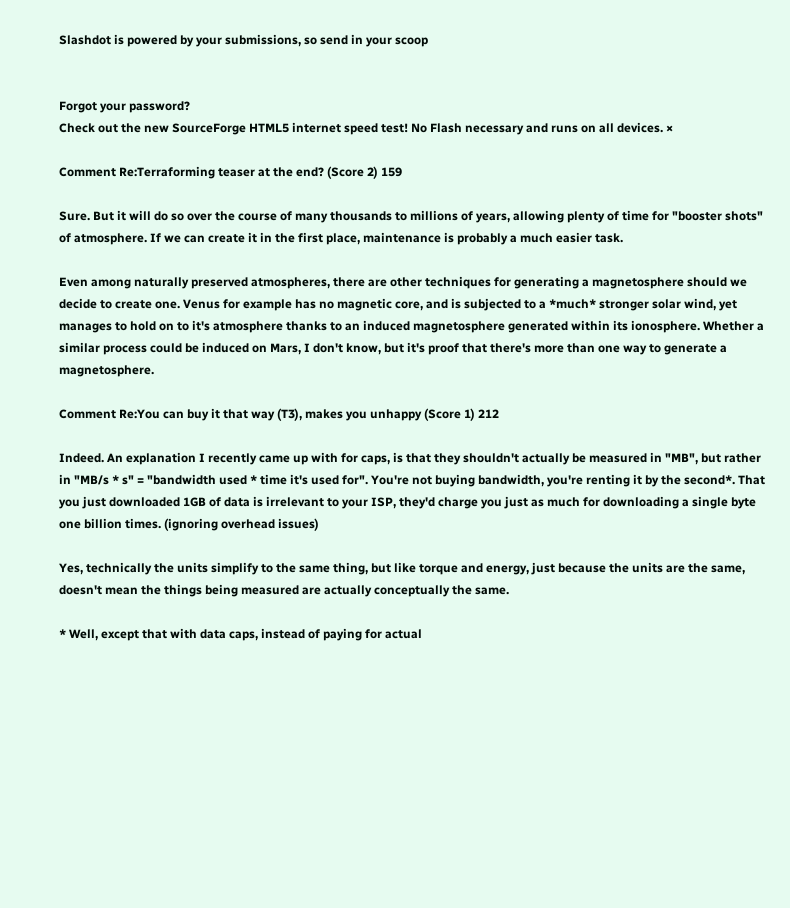Slashdot is powered by your submissions, so send in your scoop


Forgot your password?
Check out the new SourceForge HTML5 internet speed test! No Flash necessary and runs on all devices. ×

Comment Re:Terraforming teaser at the end? (Score 2) 159

Sure. But it will do so over the course of many thousands to millions of years, allowing plenty of time for "booster shots" of atmosphere. If we can create it in the first place, maintenance is probably a much easier task.

Even among naturally preserved atmospheres, there are other techniques for generating a magnetosphere should we decide to create one. Venus for example has no magnetic core, and is subjected to a *much* stronger solar wind, yet manages to hold on to it's atmosphere thanks to an induced magnetosphere generated within its ionosphere. Whether a similar process could be induced on Mars, I don't know, but it's proof that there's more than one way to generate a magnetosphere.

Comment Re:You can buy it that way (T3), makes you unhappy (Score 1) 212

Indeed. An explanation I recently came up with for caps, is that they shouldn't actually be measured in "MB", but rather in "MB/s * s" = "bandwidth used * time it's used for". You're not buying bandwidth, you're renting it by the second*. That you just downloaded 1GB of data is irrelevant to your ISP, they'd charge you just as much for downloading a single byte one billion times. (ignoring overhead issues)

Yes, technically the units simplify to the same thing, but like torque and energy, just because the units are the same, doesn't mean the things being measured are actually conceptually the same.

* Well, except that with data caps, instead of paying for actual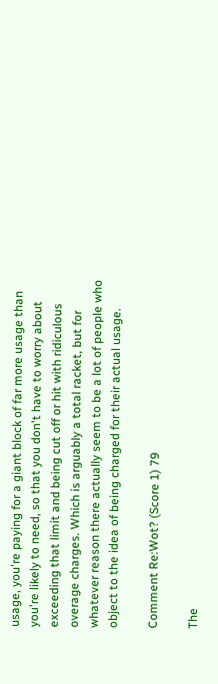usage, you're paying for a giant block of far more usage than you're likely to need, so that you don't have to worry about exceeding that limit and being cut off or hit with ridiculous overage charges. Which is arguably a total racket, but for whatever reason there actually seem to be a lot of people who object to the idea of being charged for their actual usage.

Comment Re:Wot? (Score 1) 79

The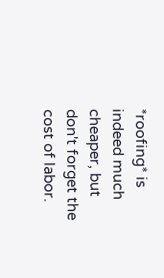*roofing* is indeed much cheaper, but don't forget the cost of labor.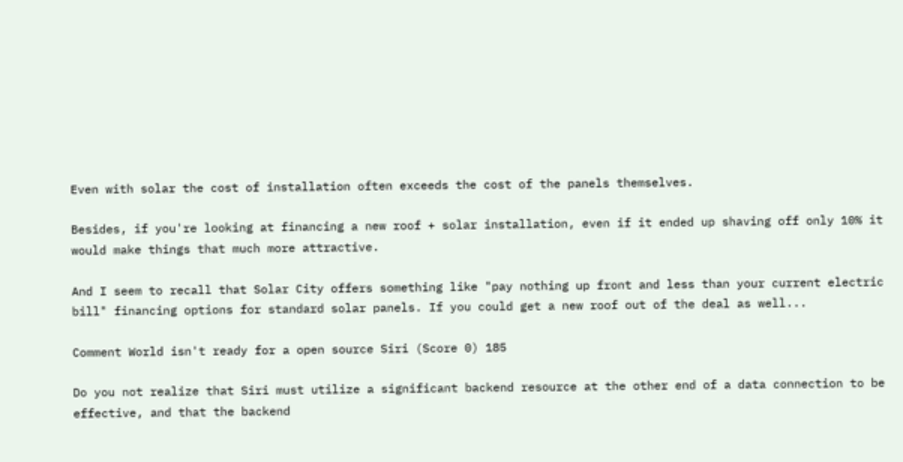Even with solar the cost of installation often exceeds the cost of the panels themselves.

Besides, if you're looking at financing a new roof + solar installation, even if it ended up shaving off only 10% it would make things that much more attractive.

And I seem to recall that Solar City offers something like "pay nothing up front and less than your current electric bill" financing options for standard solar panels. If you could get a new roof out of the deal as well...

Comment World isn't ready for a open source Siri (Score 0) 185

Do you not realize that Siri must utilize a significant backend resource at the other end of a data connection to be effective, and that the backend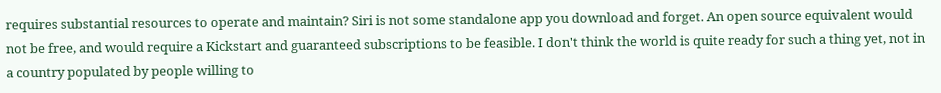requires substantial resources to operate and maintain? Siri is not some standalone app you download and forget. An open source equivalent would not be free, and would require a Kickstart and guaranteed subscriptions to be feasible. I don't think the world is quite ready for such a thing yet, not in a country populated by people willing to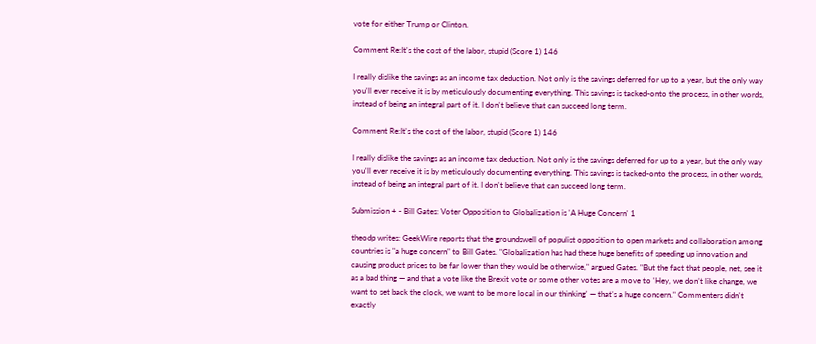vote for either Trump or Clinton.

Comment Re:It's the cost of the labor, stupid (Score 1) 146

I really dislike the savings as an income tax deduction. Not only is the savings deferred for up to a year, but the only way you'll ever receive it is by meticulously documenting everything. This savings is tacked-onto the process, in other words, instead of being an integral part of it. I don't believe that can succeed long term.

Comment Re:It's the cost of the labor, stupid (Score 1) 146

I really dislike the savings as an income tax deduction. Not only is the savings deferred for up to a year, but the only way you'll ever receive it is by meticulously documenting everything. This savings is tacked-onto the process, in other words, instead of being an integral part of it. I don't believe that can succeed long term.

Submission + - Bill Gates: Voter Opposition to Globalization is 'A Huge Concern' 1

theodp writes: GeekWire reports that the groundswell of populist opposition to open markets and collaboration among countries is "a huge concern" to Bill Gates. "Globalization has had these huge benefits of speeding up innovation and causing product prices to be far lower than they would be otherwise," argued Gates. "But the fact that people, net, see it as a bad thing — and that a vote like the Brexit vote or some other votes are a move to 'Hey, we don’t like change, we want to set back the clock, we want to be more local in our thinking' — that’s a huge concern." Commenters didn't exactly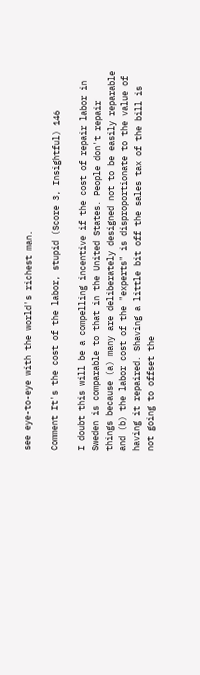see eye-to-eye with the world's richest man.

Comment It's the cost of the labor, stupid (Score 3, Insightful) 146

I doubt this will be a compelling incentive if the cost of repair labor in Sweden is comparable to that in the United States. People don't repair things because (a) many are deliberately designed not to be easily reparable and (b) the labor cost of the "experts" is disproportionate to the value of having it repaired. Shaving a little bit off the sales tax of the bill is not going to offset the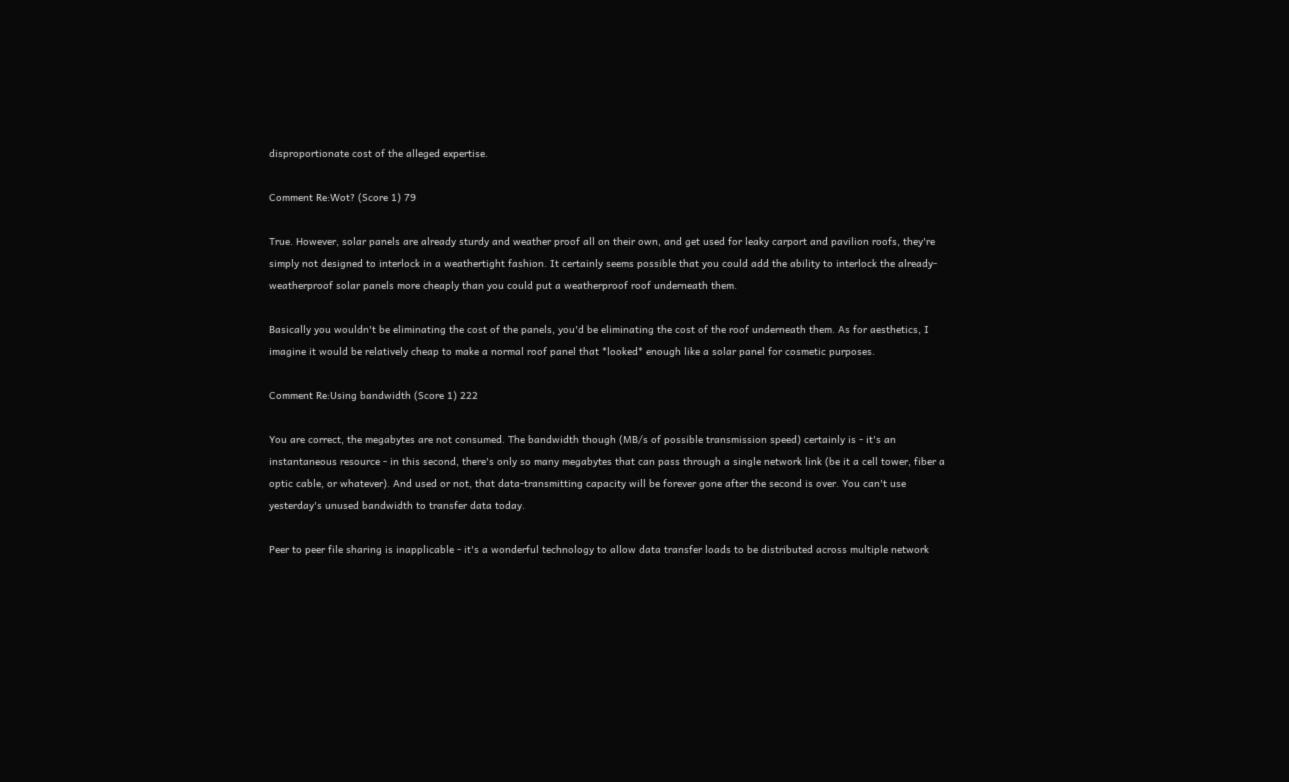disproportionate cost of the alleged expertise.

Comment Re:Wot? (Score 1) 79

True. However, solar panels are already sturdy and weather proof all on their own, and get used for leaky carport and pavilion roofs, they're simply not designed to interlock in a weathertight fashion. It certainly seems possible that you could add the ability to interlock the already-weatherproof solar panels more cheaply than you could put a weatherproof roof underneath them.

Basically you wouldn't be eliminating the cost of the panels, you'd be eliminating the cost of the roof underneath them. As for aesthetics, I imagine it would be relatively cheap to make a normal roof panel that *looked* enough like a solar panel for cosmetic purposes.

Comment Re:Using bandwidth (Score 1) 222

You are correct, the megabytes are not consumed. The bandwidth though (MB/s of possible transmission speed) certainly is - it's an instantaneous resource - in this second, there's only so many megabytes that can pass through a single network link (be it a cell tower, fiber a optic cable, or whatever). And used or not, that data-transmitting capacity will be forever gone after the second is over. You can't use yesterday's unused bandwidth to transfer data today.

Peer to peer file sharing is inapplicable - it's a wonderful technology to allow data transfer loads to be distributed across multiple network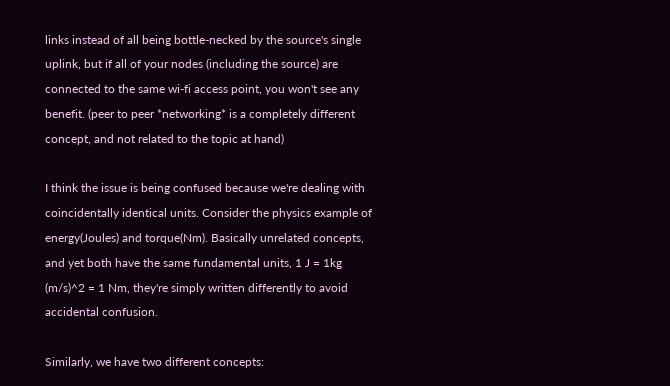links instead of all being bottle-necked by the source's single uplink, but if all of your nodes (including the source) are connected to the same wi-fi access point, you won't see any benefit. (peer to peer *networking* is a completely different concept, and not related to the topic at hand)

I think the issue is being confused because we're dealing with coincidentally identical units. Consider the physics example of energy(Joules) and torque(Nm). Basically unrelated concepts, and yet both have the same fundamental units, 1 J = 1kg (m/s)^2 = 1 Nm, they're simply written differently to avoid accidental confusion.

Similarly, we have two different concepts: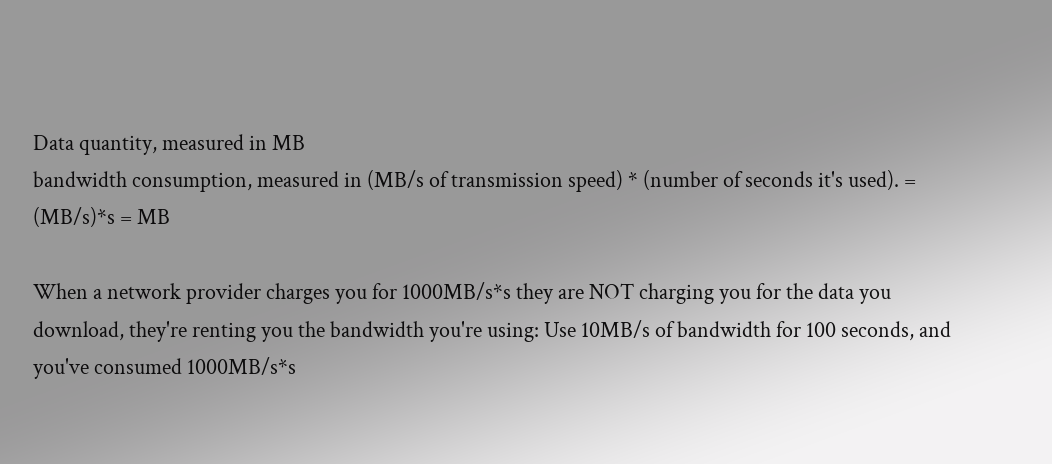Data quantity, measured in MB
bandwidth consumption, measured in (MB/s of transmission speed) * (number of seconds it's used). = (MB/s)*s = MB

When a network provider charges you for 1000MB/s*s they are NOT charging you for the data you download, they're renting you the bandwidth you're using: Use 10MB/s of bandwidth for 100 seconds, and you've consumed 1000MB/s*s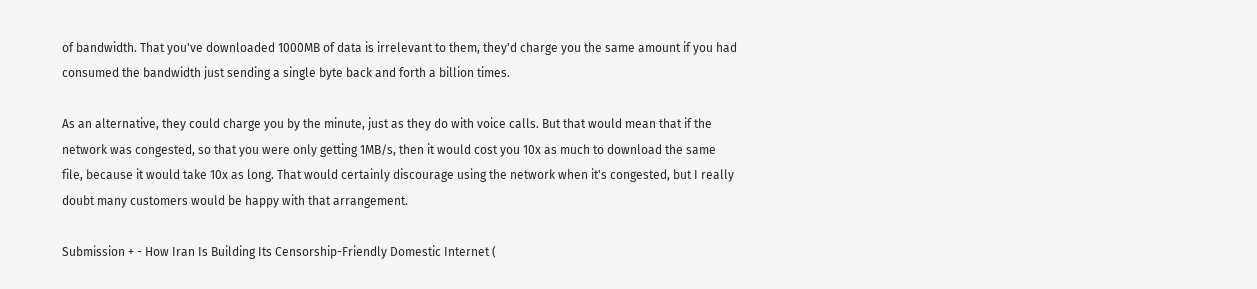of bandwidth. That you've downloaded 1000MB of data is irrelevant to them, they'd charge you the same amount if you had consumed the bandwidth just sending a single byte back and forth a billion times.

As an alternative, they could charge you by the minute, just as they do with voice calls. But that would mean that if the network was congested, so that you were only getting 1MB/s, then it would cost you 10x as much to download the same file, because it would take 10x as long. That would certainly discourage using the network when it's congested, but I really doubt many customers would be happy with that arrangement.

Submission + - How Iran Is Building Its Censorship-Friendly Domestic Internet (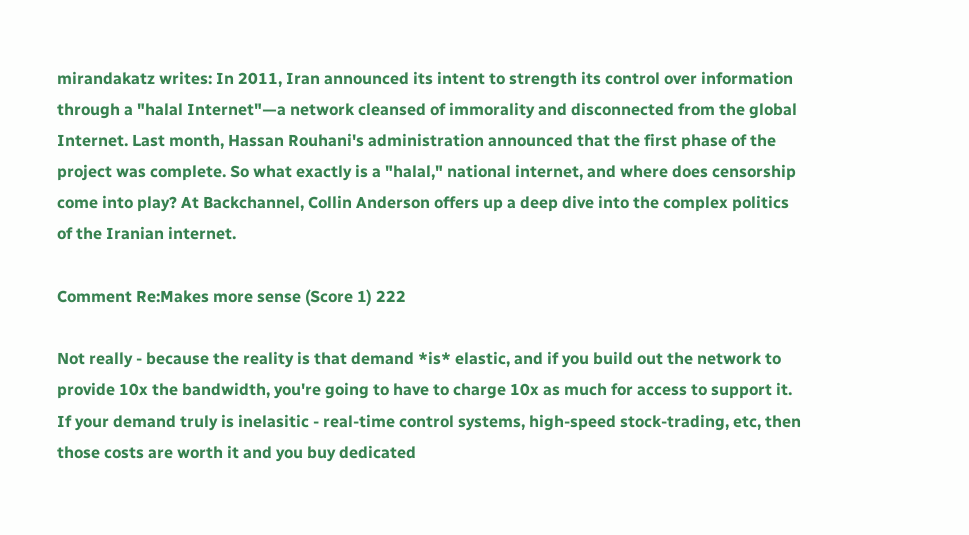mirandakatz writes: In 2011, Iran announced its intent to strength its control over information through a "halal Internet"—a network cleansed of immorality and disconnected from the global Internet. Last month, Hassan Rouhani's administration announced that the first phase of the project was complete. So what exactly is a "halal," national internet, and where does censorship come into play? At Backchannel, Collin Anderson offers up a deep dive into the complex politics of the Iranian internet.

Comment Re:Makes more sense (Score 1) 222

Not really - because the reality is that demand *is* elastic, and if you build out the network to provide 10x the bandwidth, you're going to have to charge 10x as much for access to support it. If your demand truly is inelasitic - real-time control systems, high-speed stock-trading, etc, then those costs are worth it and you buy dedicated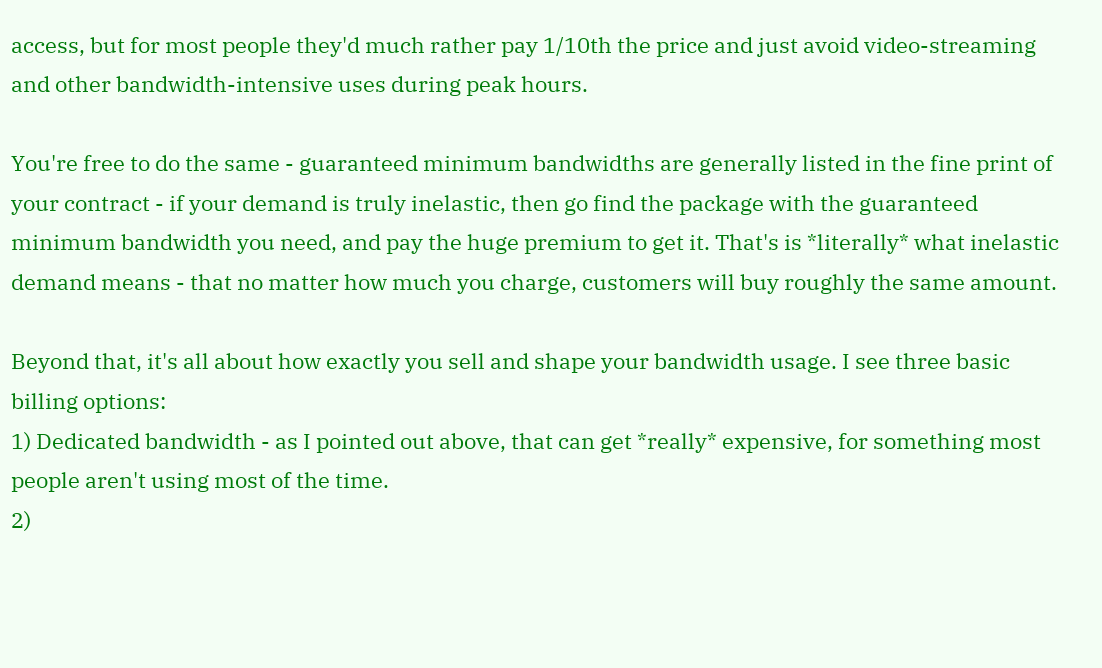access, but for most people they'd much rather pay 1/10th the price and just avoid video-streaming and other bandwidth-intensive uses during peak hours.

You're free to do the same - guaranteed minimum bandwidths are generally listed in the fine print of your contract - if your demand is truly inelastic, then go find the package with the guaranteed minimum bandwidth you need, and pay the huge premium to get it. That's is *literally* what inelastic demand means - that no matter how much you charge, customers will buy roughly the same amount.

Beyond that, it's all about how exactly you sell and shape your bandwidth usage. I see three basic billing options:
1) Dedicated bandwidth - as I pointed out above, that can get *really* expensive, for something most people aren't using most of the time.
2)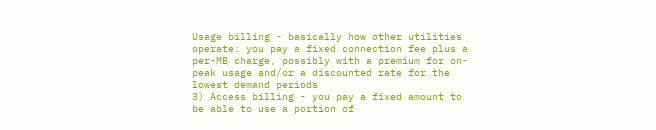Usage billing - basically how other utilities operate: you pay a fixed connection fee plus a per-MB charge, possibly with a premium for on-peak usage and/or a discounted rate for the lowest demand periods
3) Access billing - you pay a fixed amount to be able to use a portion of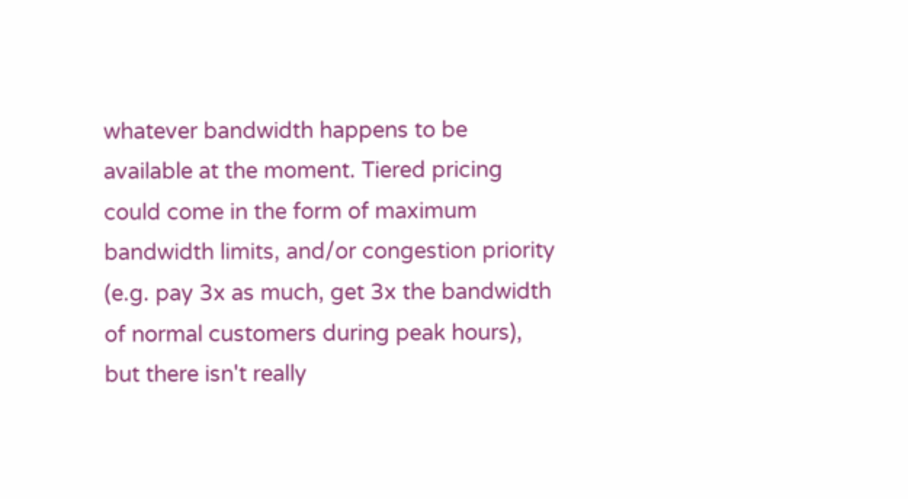whatever bandwidth happens to be available at the moment. Tiered pricing could come in the form of maximum bandwidth limits, and/or congestion priority (e.g. pay 3x as much, get 3x the bandwidth of normal customers during peak hours), but there isn't really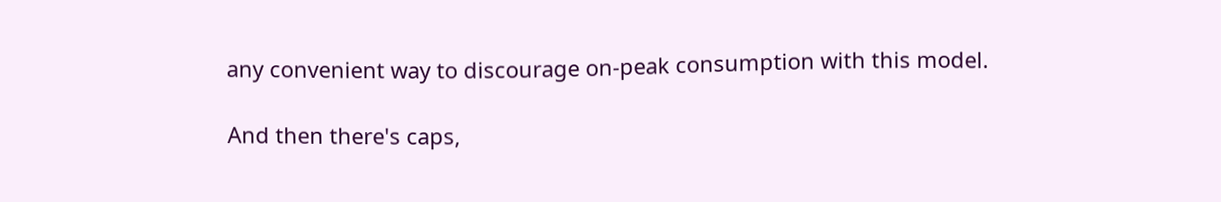any convenient way to discourage on-peak consumption with this model.

And then there's caps,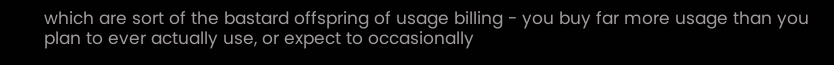which are sort of the bastard offspring of usage billing - you buy far more usage than you plan to ever actually use, or expect to occasionally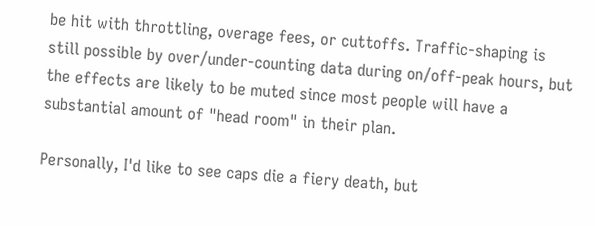be hit with throttling, overage fees, or cuttoffs. Traffic-shaping is still possible by over/under-counting data during on/off-peak hours, but the effects are likely to be muted since most people will have a substantial amount of "head room" in their plan.

Personally, I'd like to see caps die a fiery death, but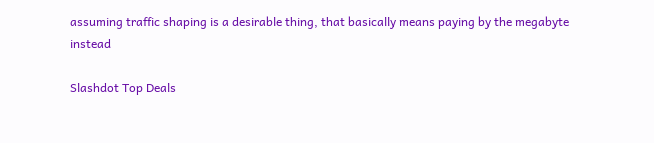assuming traffic shaping is a desirable thing, that basically means paying by the megabyte instead

Slashdot Top Deals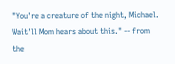"You're a creature of the night, Michael. Wait'll Mom hears about this." -- from the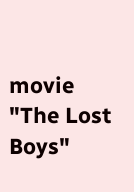movie "The Lost Boys"